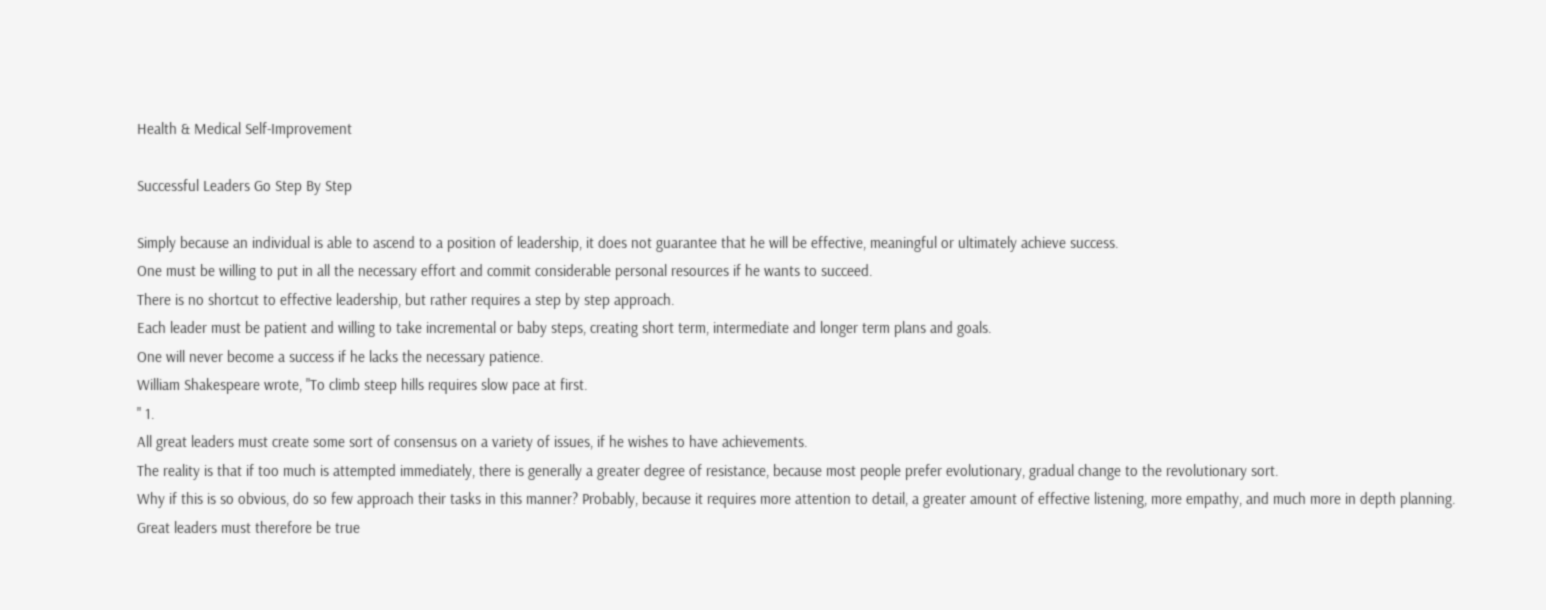Health & Medical Self-Improvement

Successful Leaders Go Step By Step

Simply because an individual is able to ascend to a position of leadership, it does not guarantee that he will be effective, meaningful or ultimately achieve success.
One must be willing to put in all the necessary effort and commit considerable personal resources if he wants to succeed.
There is no shortcut to effective leadership, but rather requires a step by step approach.
Each leader must be patient and willing to take incremental or baby steps, creating short term, intermediate and longer term plans and goals.
One will never become a success if he lacks the necessary patience.
William Shakespeare wrote, "To climb steep hills requires slow pace at first.
" 1.
All great leaders must create some sort of consensus on a variety of issues, if he wishes to have achievements.
The reality is that if too much is attempted immediately, there is generally a greater degree of resistance, because most people prefer evolutionary, gradual change to the revolutionary sort.
Why if this is so obvious, do so few approach their tasks in this manner? Probably, because it requires more attention to detail, a greater amount of effective listening, more empathy, and much more in depth planning.
Great leaders must therefore be true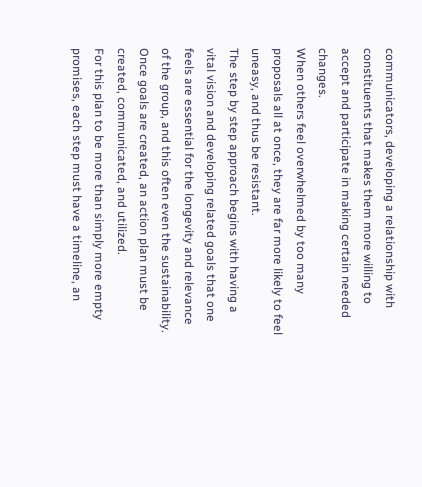communicators, developing a relationship with constituents that makes them more willing to accept and participate in making certain needed changes.
When others feel overwhelmed by too many proposals all at once, they are far more likely to feel uneasy, and thus be resistant.
The step by step approach begins with having a vital vision and developing related goals that one feels are essential for the longevity and relevance of the group, and this often even the sustainability.
Once goals are created, an action plan must be created, communicated, and utilized.
For this plan to be more than simply more empty promises, each step must have a timeline, an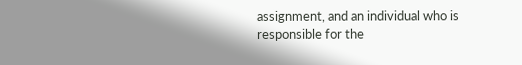assignment, and an individual who is responsible for the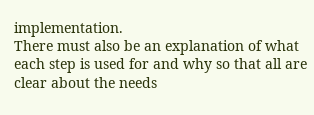implementation.
There must also be an explanation of what each step is used for and why so that all are clear about the needs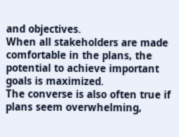and objectives.
When all stakeholders are made comfortable in the plans, the potential to achieve important goals is maximized.
The converse is also often true if plans seem overwhelming,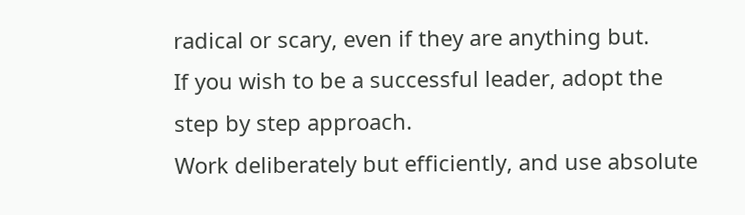radical or scary, even if they are anything but.
If you wish to be a successful leader, adopt the step by step approach.
Work deliberately but efficiently, and use absolute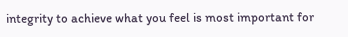integrity to achieve what you feel is most important for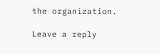the organization.

Leave a reply